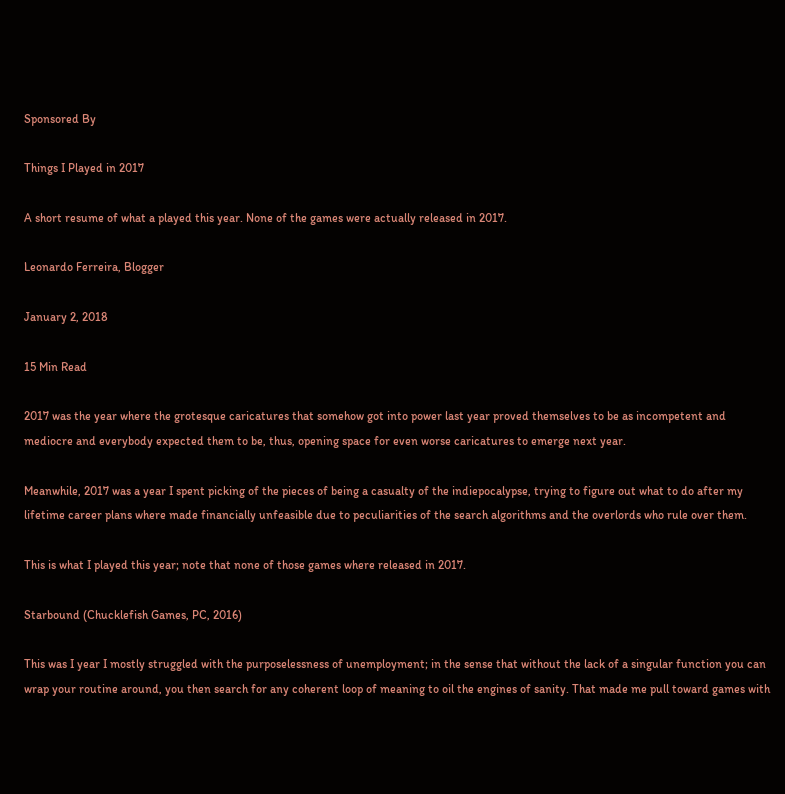Sponsored By

Things I Played in 2017

A short resume of what a played this year. None of the games were actually released in 2017.

Leonardo Ferreira, Blogger

January 2, 2018

15 Min Read

2017 was the year where the grotesque caricatures that somehow got into power last year proved themselves to be as incompetent and mediocre and everybody expected them to be, thus, opening space for even worse caricatures to emerge next year.

Meanwhile, 2017 was a year I spent picking of the pieces of being a casualty of the indiepocalypse, trying to figure out what to do after my lifetime career plans where made financially unfeasible due to peculiarities of the search algorithms and the overlords who rule over them.

This is what I played this year; note that none of those games where released in 2017.

Starbound (Chucklefish Games, PC, 2016)

This was I year I mostly struggled with the purposelessness of unemployment; in the sense that without the lack of a singular function you can wrap your routine around, you then search for any coherent loop of meaning to oil the engines of sanity. That made me pull toward games with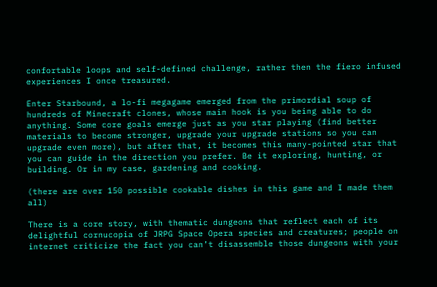confortable loops and self-defined challenge, rather then the fiero infused experiences I once treasured.

Enter Starbound, a lo-fi megagame emerged from the primordial soup of hundreds of Minecraft clones, whose main hook is you being able to do anything. Some core goals emerge just as you star playing (find better materials to become stronger, upgrade your upgrade stations so you can upgrade even more), but after that, it becomes this many-pointed star that you can guide in the direction you prefer. Be it exploring, hunting, or building. Or in my case, gardening and cooking.

(there are over 150 possible cookable dishes in this game and I made them all)

There is a core story, with thematic dungeons that reflect each of its delightful cornucopia of JRPG Space Opera species and creatures; people on internet criticize the fact you can’t disassemble those dungeons with your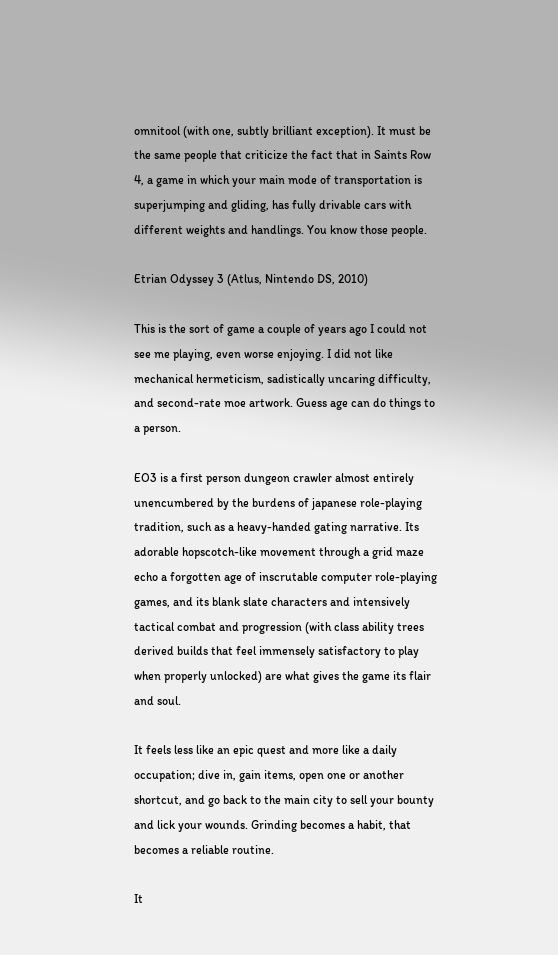omnitool (with one, subtly brilliant exception). It must be the same people that criticize the fact that in Saints Row 4, a game in which your main mode of transportation is superjumping and gliding, has fully drivable cars with different weights and handlings. You know those people.

Etrian Odyssey 3 (Atlus, Nintendo DS, 2010)

This is the sort of game a couple of years ago I could not see me playing, even worse enjoying. I did not like mechanical hermeticism, sadistically uncaring difficulty, and second-rate moe artwork. Guess age can do things to a person.

EO3 is a first person dungeon crawler almost entirely unencumbered by the burdens of japanese role-playing tradition, such as a heavy-handed gating narrative. Its adorable hopscotch-like movement through a grid maze echo a forgotten age of inscrutable computer role-playing games, and its blank slate characters and intensively tactical combat and progression (with class ability trees derived builds that feel immensely satisfactory to play when properly unlocked) are what gives the game its flair and soul.

It feels less like an epic quest and more like a daily occupation; dive in, gain items, open one or another shortcut, and go back to the main city to sell your bounty and lick your wounds. Grinding becomes a habit, that becomes a reliable routine.

It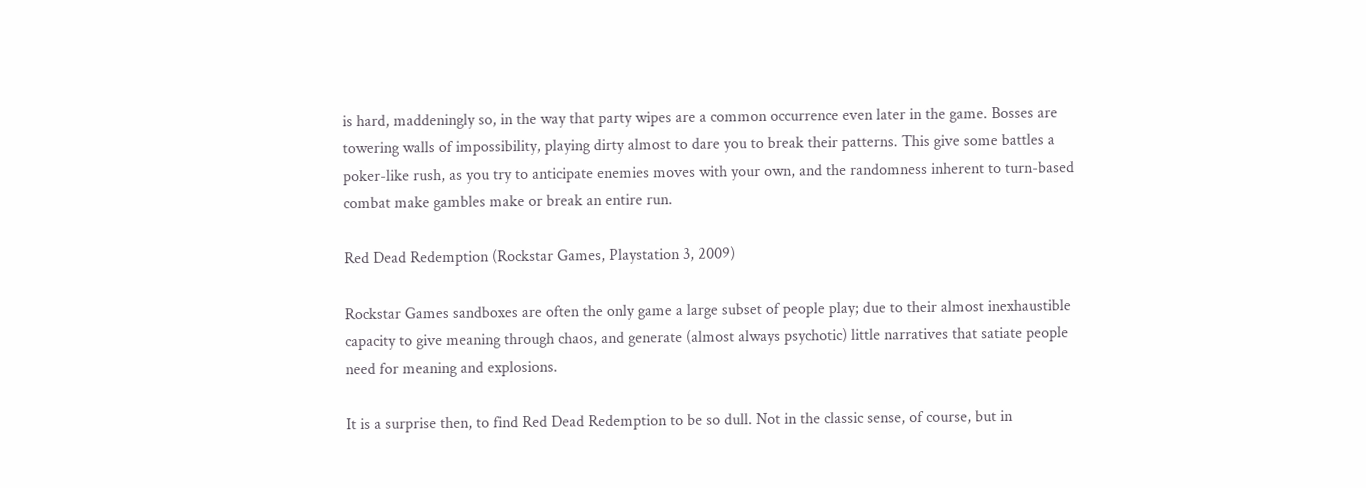is hard, maddeningly so, in the way that party wipes are a common occurrence even later in the game. Bosses are towering walls of impossibility, playing dirty almost to dare you to break their patterns. This give some battles a poker-like rush, as you try to anticipate enemies moves with your own, and the randomness inherent to turn-based combat make gambles make or break an entire run.

Red Dead Redemption (Rockstar Games, Playstation 3, 2009)

Rockstar Games sandboxes are often the only game a large subset of people play; due to their almost inexhaustible capacity to give meaning through chaos, and generate (almost always psychotic) little narratives that satiate people need for meaning and explosions.

It is a surprise then, to find Red Dead Redemption to be so dull. Not in the classic sense, of course, but in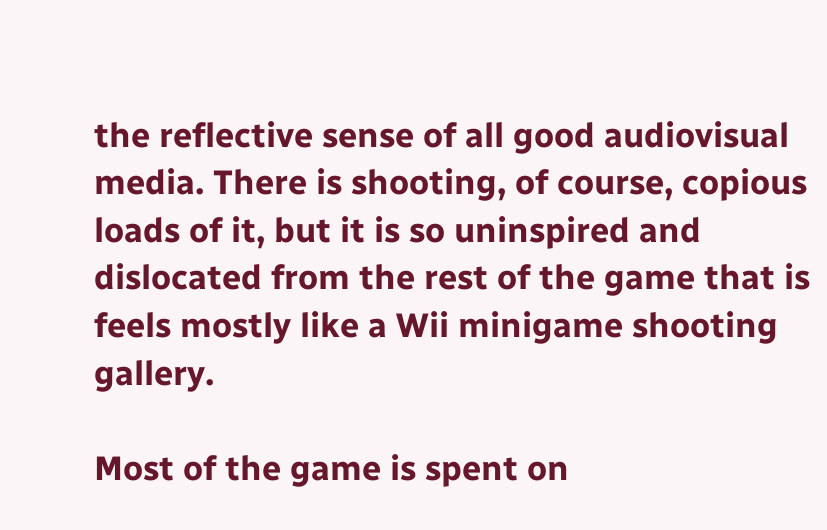the reflective sense of all good audiovisual media. There is shooting, of course, copious loads of it, but it is so uninspired and dislocated from the rest of the game that is feels mostly like a Wii minigame shooting gallery.

Most of the game is spent on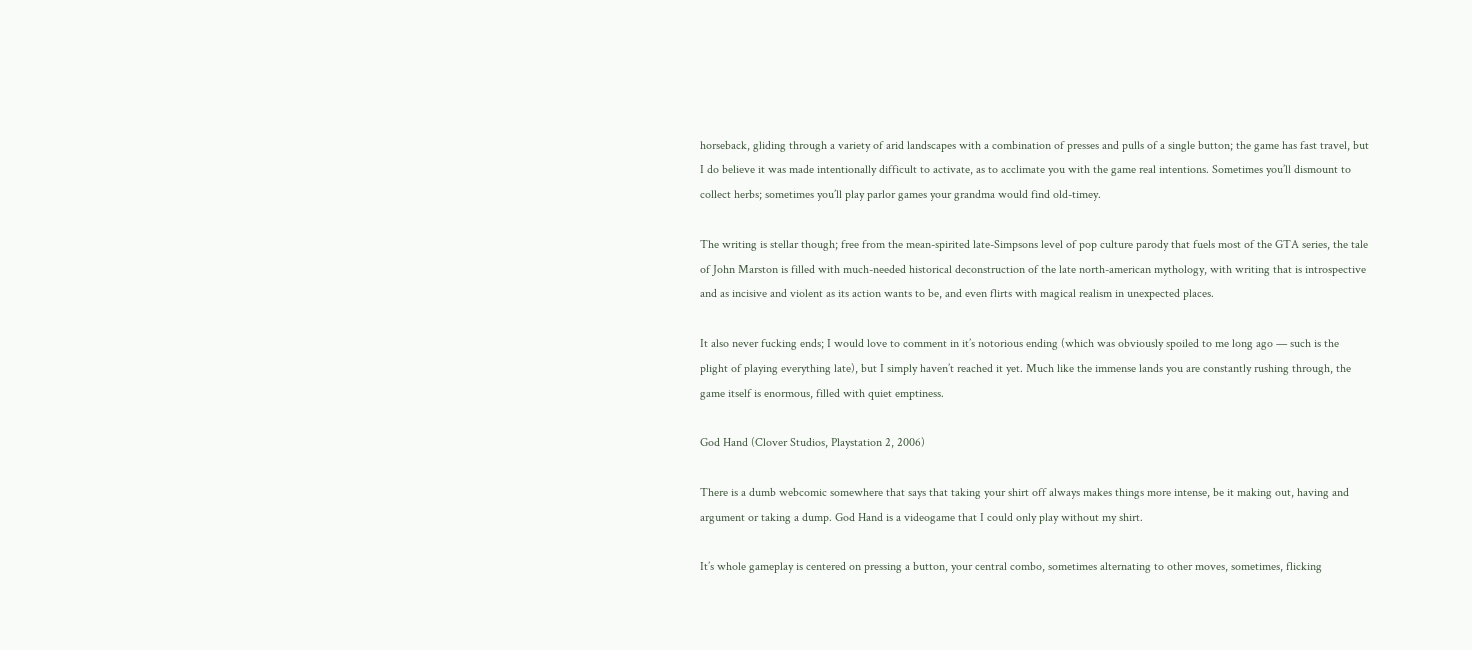horseback, gliding through a variety of arid landscapes with a combination of presses and pulls of a single button; the game has fast travel, but I do believe it was made intentionally difficult to activate, as to acclimate you with the game real intentions. Sometimes you’ll dismount to collect herbs; sometimes you’ll play parlor games your grandma would find old-timey.

The writing is stellar though; free from the mean-spirited late-Simpsons level of pop culture parody that fuels most of the GTA series, the tale of John Marston is filled with much-needed historical deconstruction of the late north-american mythology, with writing that is introspective and as incisive and violent as its action wants to be, and even flirts with magical realism in unexpected places.

It also never fucking ends; I would love to comment in it’s notorious ending (which was obviously spoiled to me long ago — such is the plight of playing everything late), but I simply haven’t reached it yet. Much like the immense lands you are constantly rushing through, the game itself is enormous, filled with quiet emptiness.

God Hand (Clover Studios, Playstation 2, 2006)

There is a dumb webcomic somewhere that says that taking your shirt off always makes things more intense, be it making out, having and argument or taking a dump. God Hand is a videogame that I could only play without my shirt.

It’s whole gameplay is centered on pressing a button, your central combo, sometimes alternating to other moves, sometimes, flicking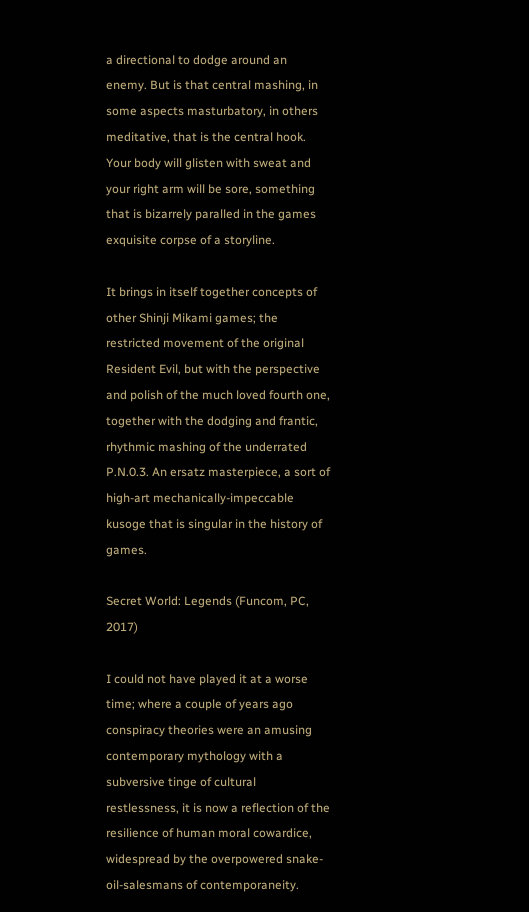a directional to dodge around an enemy. But is that central mashing, in some aspects masturbatory, in others meditative, that is the central hook. Your body will glisten with sweat and your right arm will be sore, something that is bizarrely paralled in the games exquisite corpse of a storyline.

It brings in itself together concepts of other Shinji Mikami games; the restricted movement of the original Resident Evil, but with the perspective and polish of the much loved fourth one, together with the dodging and frantic, rhythmic mashing of the underrated P.N.0.3. An ersatz masterpiece, a sort of high-art mechanically-impeccable kusoge that is singular in the history of games.

Secret World: Legends (Funcom, PC, 2017)

I could not have played it at a worse time; where a couple of years ago conspiracy theories were an amusing contemporary mythology with a subversive tinge of cultural restlessness, it is now a reflection of the resilience of human moral cowardice, widespread by the overpowered snake-oil-salesmans of contemporaneity.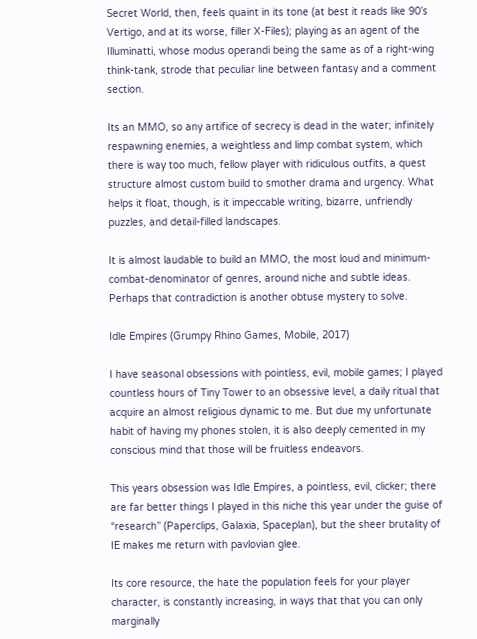Secret World, then, feels quaint in its tone (at best it reads like 90’s Vertigo, and at its worse, filler X-Files); playing as an agent of the Illuminatti, whose modus operandi being the same as of a right-wing think-tank, strode that peculiar line between fantasy and a comment section.

Its an MMO, so any artifice of secrecy is dead in the water; infinitely respawning enemies, a weightless and limp combat system, which there is way too much, fellow player with ridiculous outfits, a quest structure almost custom build to smother drama and urgency. What helps it float, though, is it impeccable writing, bizarre, unfriendly puzzles, and detail-filled landscapes.

It is almost laudable to build an MMO, the most loud and minimum-combat-denominator of genres, around niche and subtle ideas. Perhaps that contradiction is another obtuse mystery to solve.

Idle Empires (Grumpy Rhino Games, Mobile, 2017)

I have seasonal obsessions with pointless, evil, mobile games; I played countless hours of Tiny Tower to an obsessive level, a daily ritual that acquire an almost religious dynamic to me. But due my unfortunate habit of having my phones stolen, it is also deeply cemented in my conscious mind that those will be fruitless endeavors.

This years obsession was Idle Empires, a pointless, evil, clicker; there are far better things I played in this niche this year under the guise of “research” (Paperclips, Galaxia, Spaceplan), but the sheer brutality of IE makes me return with pavlovian glee.

Its core resource, the hate the population feels for your player character, is constantly increasing, in ways that that you can only marginally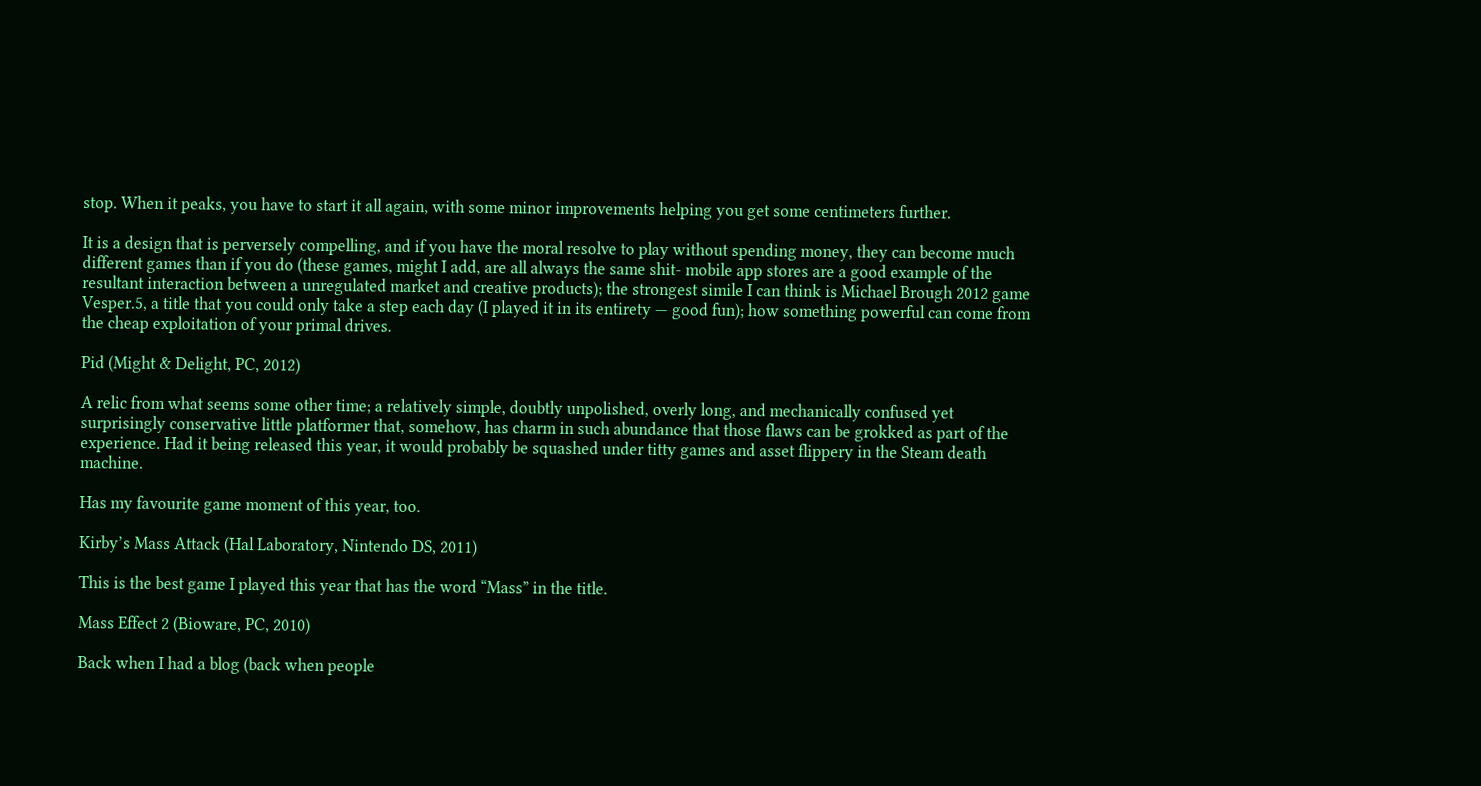stop. When it peaks, you have to start it all again, with some minor improvements helping you get some centimeters further.

It is a design that is perversely compelling, and if you have the moral resolve to play without spending money, they can become much different games than if you do (these games, might I add, are all always the same shit- mobile app stores are a good example of the resultant interaction between a unregulated market and creative products); the strongest simile I can think is Michael Brough 2012 game Vesper.5, a title that you could only take a step each day (I played it in its entirety — good fun); how something powerful can come from the cheap exploitation of your primal drives.

Pid (Might & Delight, PC, 2012)

A relic from what seems some other time; a relatively simple, doubtly unpolished, overly long, and mechanically confused yet surprisingly conservative little platformer that, somehow, has charm in such abundance that those flaws can be grokked as part of the experience. Had it being released this year, it would probably be squashed under titty games and asset flippery in the Steam death machine.

Has my favourite game moment of this year, too.

Kirby’s Mass Attack (Hal Laboratory, Nintendo DS, 2011)

This is the best game I played this year that has the word “Mass” in the title.

Mass Effect 2 (Bioware, PC, 2010)

Back when I had a blog (back when people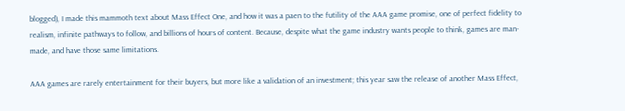blogged), I made this mammoth text about Mass Effect One, and how it was a paen to the futility of the AAA game promise, one of perfect fidelity to realism, infinite pathways to follow, and billions of hours of content. Because, despite what the game industry wants people to think, games are man-made, and have those same limitations.

AAA games are rarely entertainment for their buyers, but more like a validation of an investment; this year saw the release of another Mass Effect,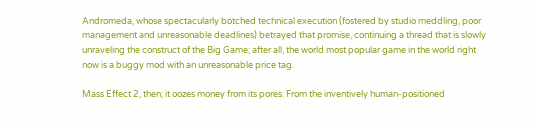Andromeda, whose spectacularly botched technical execution (fostered by studio meddling, poor management and unreasonable deadlines) betrayed that promise, continuing a thread that is slowly unraveling the construct of the Big Game; after all, the world most popular game in the world right now is a buggy mod with an unreasonable price tag.

Mass Effect 2, then; it oozes money from its pores. From the inventively human-positioned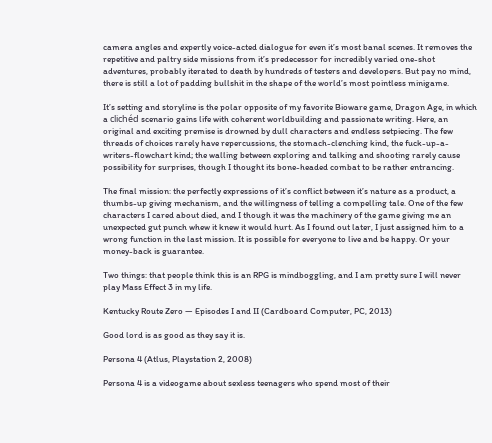camera angles and expertly voice-acted dialogue for even it’s most banal scenes. It removes the repetitive and paltry side missions from it’s predecessor for incredibly varied one-shot adventures, probably iterated to death by hundreds of testers and developers. But pay no mind, there is still a lot of padding bullshit in the shape of the world’s most pointless minigame.

It’s setting and storyline is the polar opposite of my favorite Bioware game, Dragon Age, in which a clichéd scenario gains life with coherent worldbuilding and passionate writing. Here, an original and exciting premise is drowned by dull characters and endless setpiecing. The few threads of choices rarely have repercussions, the stomach-clenching kind, the fuck-up-a-writers-flowchart kind; the walling between exploring and talking and shooting rarely cause possibility for surprises, though I thought its bone-headed combat to be rather entrancing.

The final mission: the perfectly expressions of it’s conflict between it’s nature as a product, a thumbs-up giving mechanism, and the willingness of telling a compelling tale. One of the few characters I cared about died, and I though it was the machinery of the game giving me an unexpected gut punch whew it knew it would hurt. As I found out later, I just assigned him to a wrong function in the last mission. It is possible for everyone to live and be happy. Or your money-back is guarantee.

Two things: that people think this is an RPG is mindboggling, and I am pretty sure I will never play Mass Effect 3 in my life.

Kentucky Route Zero — Episodes I and II (Cardboard Computer, PC, 2013)

Good lord is as good as they say it is.

Persona 4 (Atlus, Playstation 2, 2008)

Persona 4 is a videogame about sexless teenagers who spend most of their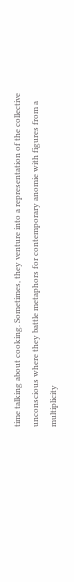time talking about cooking. Sometimes, they venture into a representation of the collective unconscious where they battle metaphors for contemporary anomie with figures from a multiplicity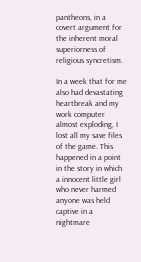pantheons, in a covert argument for the inherent moral superiorness of religious syncretism.

In a week that for me also had devastating heartbreak and my work computer almost exploding, I lost all my save files of the game. This happened in a point in the story in which a innocent little girl who never harmed anyone was held captive in a nightmare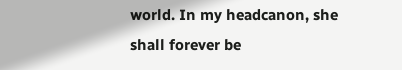world. In my headcanon, she shall forever be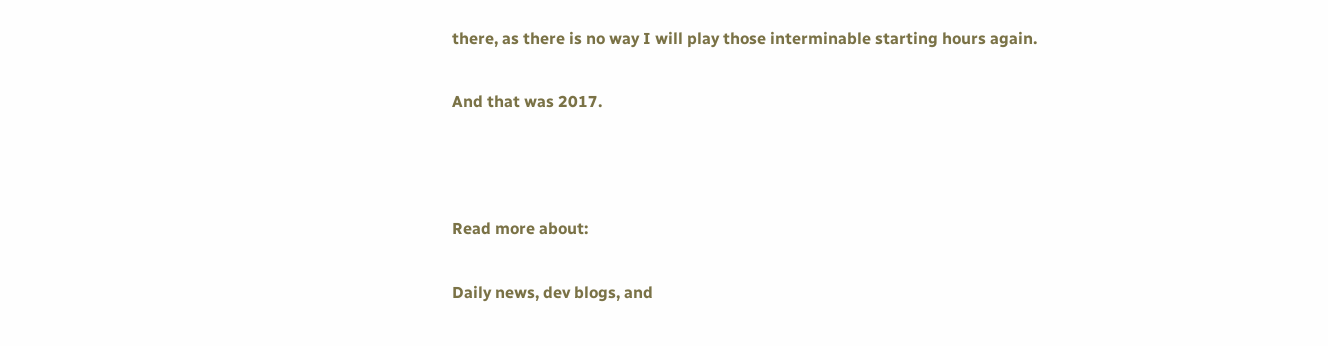there, as there is no way I will play those interminable starting hours again.

And that was 2017.



Read more about:

Daily news, dev blogs, and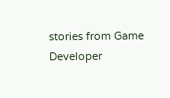stories from Game Developer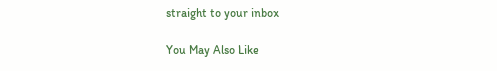straight to your inbox

You May Also Like